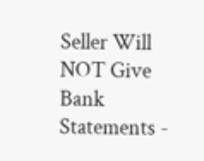Seller Will NOT Give Bank Statements -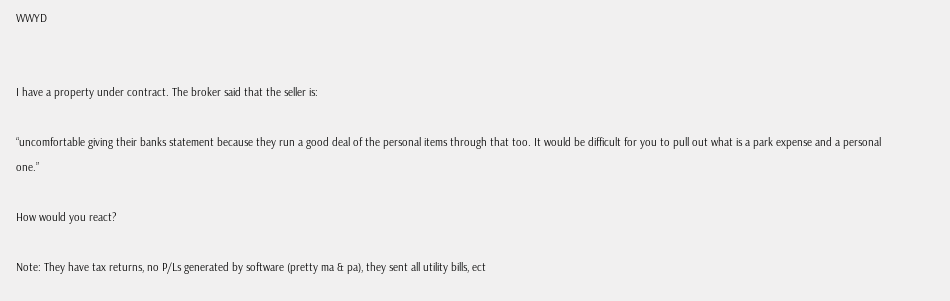WWYD


I have a property under contract. The broker said that the seller is:

“uncomfortable giving their banks statement because they run a good deal of the personal items through that too. It would be difficult for you to pull out what is a park expense and a personal one.”

How would you react?

Note: They have tax returns, no P/Ls generated by software (pretty ma & pa), they sent all utility bills, ect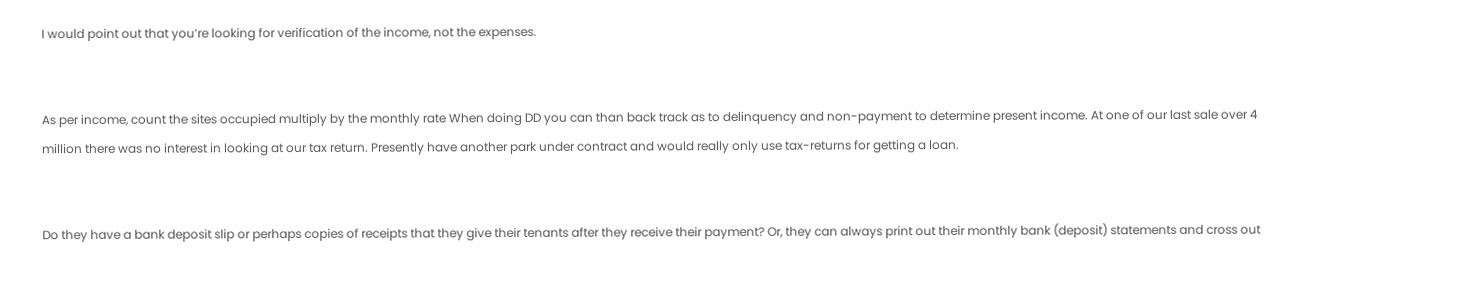I would point out that you’re looking for verification of the income, not the expenses.


As per income, count the sites occupied multiply by the monthly rate When doing DD you can than back track as to delinquency and non-payment to determine present income. At one of our last sale over 4 million there was no interest in looking at our tax return. Presently have another park under contract and would really only use tax-returns for getting a loan.


Do they have a bank deposit slip or perhaps copies of receipts that they give their tenants after they receive their payment? Or, they can always print out their monthly bank (deposit) statements and cross out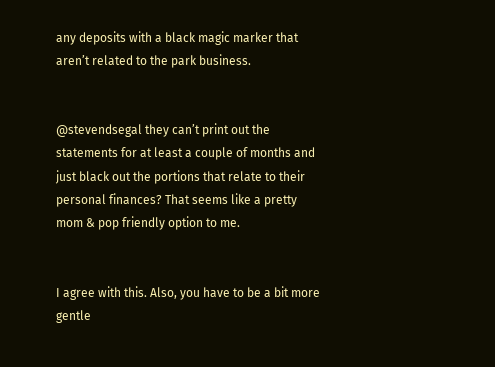any deposits with a black magic marker that aren’t related to the park business.


@stevendsegal they can’t print out the statements for at least a couple of months and just black out the portions that relate to their personal finances? That seems like a pretty mom & pop friendly option to me.


I agree with this. Also, you have to be a bit more gentle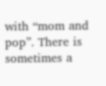with “mom and pop”. There is sometimes a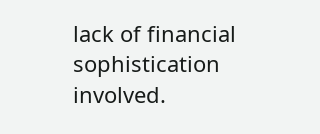lack of financial sophistication involved.